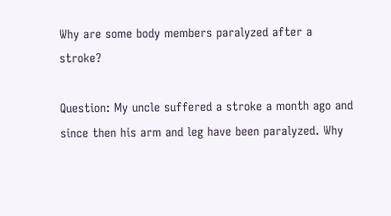Why are some body members paralyzed after a stroke?

Question: My uncle suffered a stroke a month ago and since then his arm and leg have been paralyzed. Why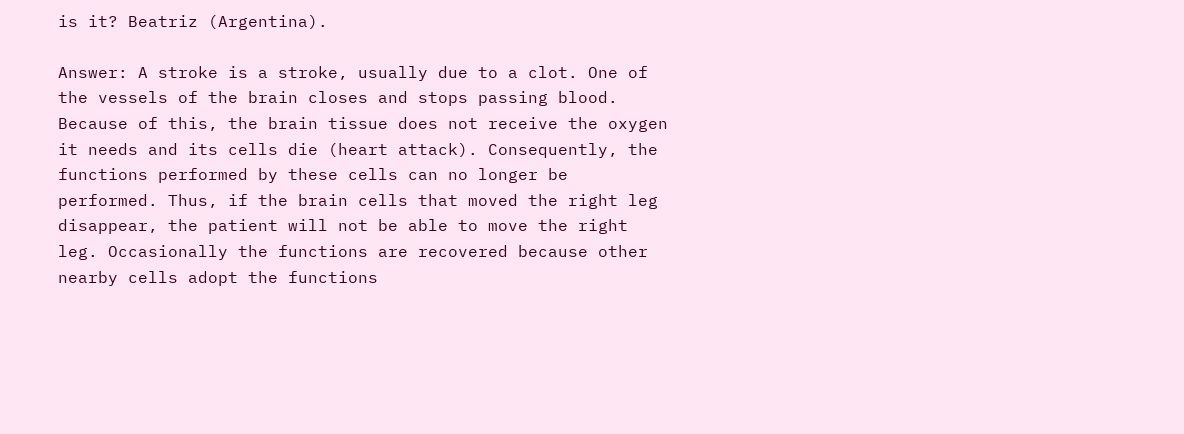is it? Beatriz (Argentina).

Answer: A stroke is a stroke, usually due to a clot. One of the vessels of the brain closes and stops passing blood. Because of this, the brain tissue does not receive the oxygen it needs and its cells die (heart attack). Consequently, the functions performed by these cells can no longer be performed. Thus, if the brain cells that moved the right leg disappear, the patient will not be able to move the right leg. Occasionally the functions are recovered because other nearby cells adopt the functions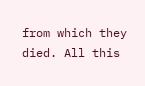from which they died. All this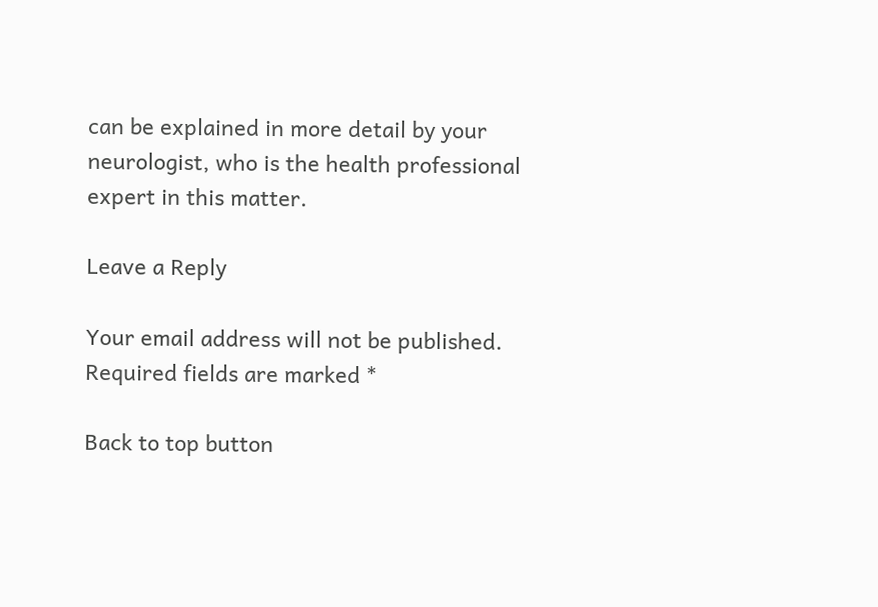can be explained in more detail by your neurologist, who is the health professional expert in this matter.

Leave a Reply

Your email address will not be published. Required fields are marked *

Back to top button